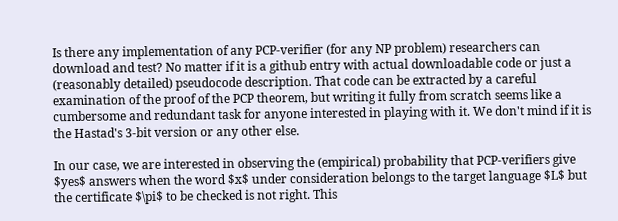Is there any implementation of any PCP-verifier (for any NP problem) researchers can download and test? No matter if it is a github entry with actual downloadable code or just a (reasonably detailed) pseudocode description. That code can be extracted by a careful examination of the proof of the PCP theorem, but writing it fully from scratch seems like a cumbersome and redundant task for anyone interested in playing with it. We don't mind if it is the Hastad's 3-bit version or any other else.

In our case, we are interested in observing the (empirical) probability that PCP-verifiers give $yes$ answers when the word $x$ under consideration belongs to the target language $L$ but the certificate $\pi$ to be checked is not right. This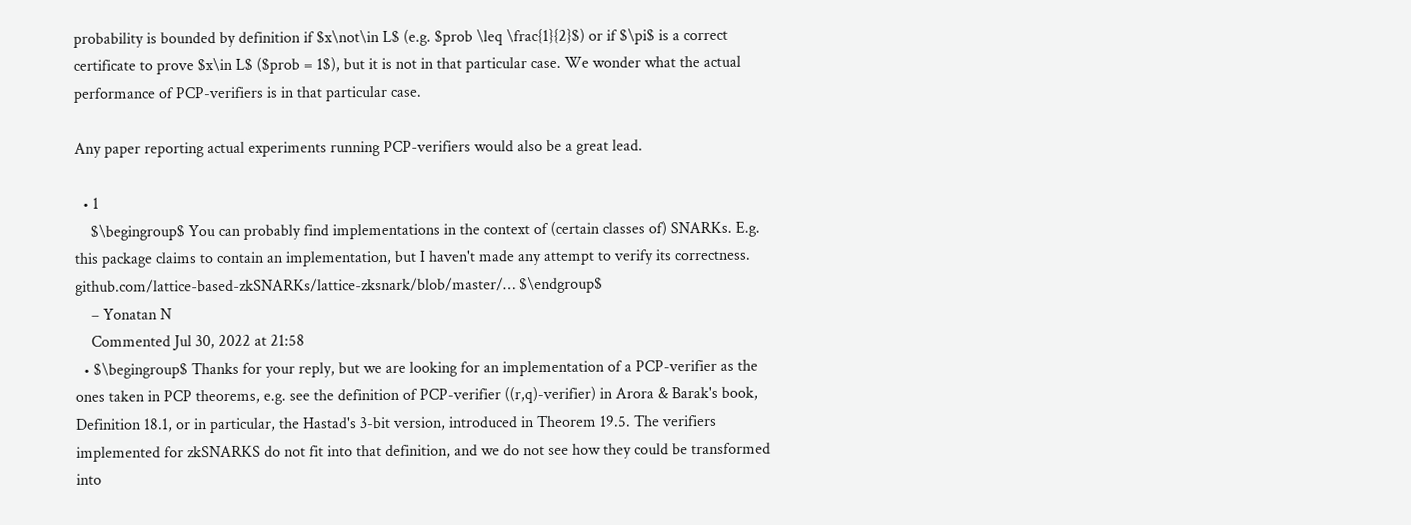probability is bounded by definition if $x\not\in L$ (e.g. $prob \leq \frac{1}{2}$) or if $\pi$ is a correct certificate to prove $x\in L$ ($prob = 1$), but it is not in that particular case. We wonder what the actual performance of PCP-verifiers is in that particular case.

Any paper reporting actual experiments running PCP-verifiers would also be a great lead.

  • 1
    $\begingroup$ You can probably find implementations in the context of (certain classes of) SNARKs. E.g. this package claims to contain an implementation, but I haven't made any attempt to verify its correctness. github.com/lattice-based-zkSNARKs/lattice-zksnark/blob/master/… $\endgroup$
    – Yonatan N
    Commented Jul 30, 2022 at 21:58
  • $\begingroup$ Thanks for your reply, but we are looking for an implementation of a PCP-verifier as the ones taken in PCP theorems, e.g. see the definition of PCP-verifier ((r,q)-verifier) in Arora & Barak's book, Definition 18.1, or in particular, the Hastad's 3-bit version, introduced in Theorem 19.5. The verifiers implemented for zkSNARKS do not fit into that definition, and we do not see how they could be transformed into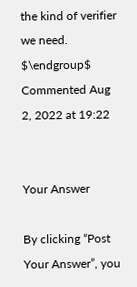the kind of verifier we need. $\endgroup$ Commented Aug 2, 2022 at 19:22


Your Answer

By clicking “Post Your Answer”, you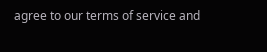agree to our terms of service and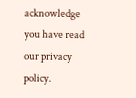acknowledge you have read our privacy policy.